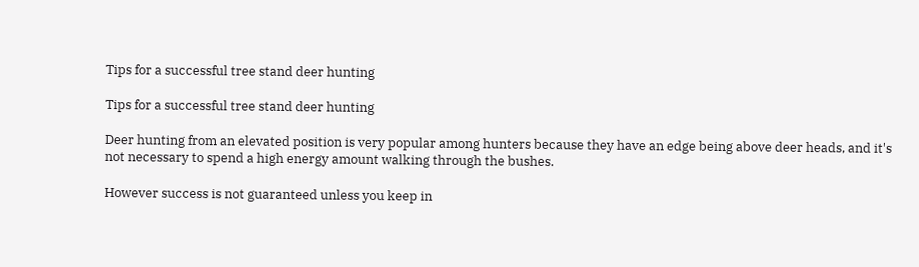Tips for a successful tree stand deer hunting

Tips for a successful tree stand deer hunting

Deer hunting from an elevated position is very popular among hunters because they have an edge being above deer heads, and it's not necessary to spend a high energy amount walking through the bushes.

However success is not guaranteed unless you keep in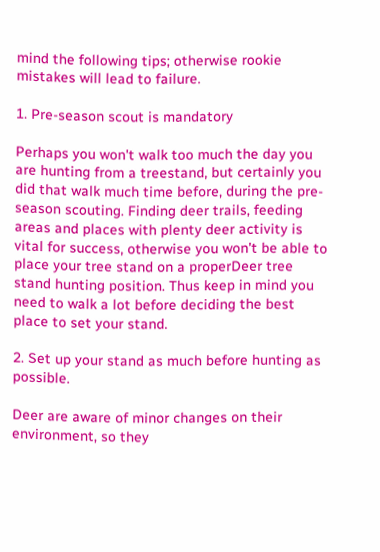mind the following tips; otherwise rookie mistakes will lead to failure.

1. Pre-season scout is mandatory

Perhaps you won't walk too much the day you are hunting from a treestand, but certainly you did that walk much time before, during the pre-season scouting. Finding deer trails, feeding areas and places with plenty deer activity is vital for success, otherwise you won't be able to place your tree stand on a properDeer tree stand hunting position. Thus keep in mind you need to walk a lot before deciding the best place to set your stand.

2. Set up your stand as much before hunting as possible.

Deer are aware of minor changes on their environment, so they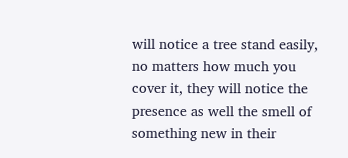will notice a tree stand easily, no matters how much you cover it, they will notice the presence as well the smell of something new in their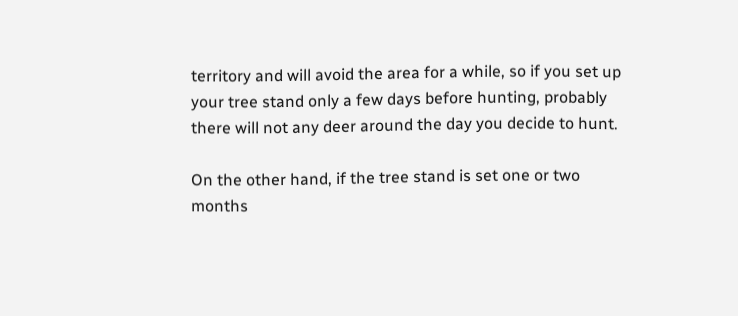territory and will avoid the area for a while, so if you set up your tree stand only a few days before hunting, probably there will not any deer around the day you decide to hunt.

On the other hand, if the tree stand is set one or two months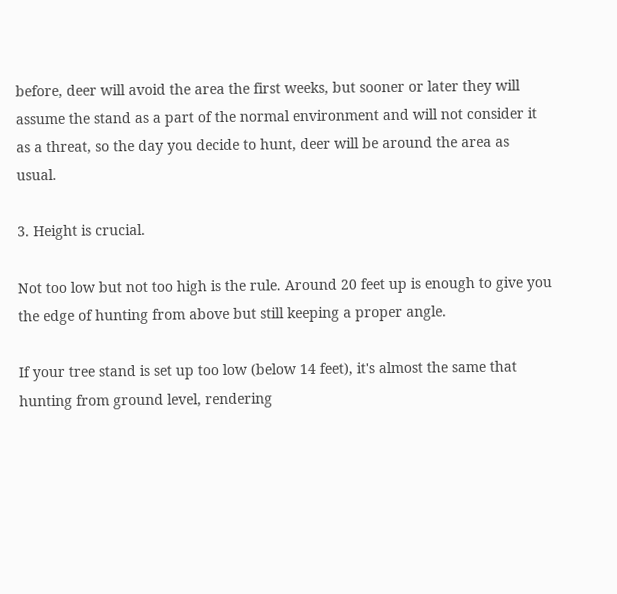before, deer will avoid the area the first weeks, but sooner or later they will assume the stand as a part of the normal environment and will not consider it as a threat, so the day you decide to hunt, deer will be around the area as usual.

3. Height is crucial.

Not too low but not too high is the rule. Around 20 feet up is enough to give you the edge of hunting from above but still keeping a proper angle.

If your tree stand is set up too low (below 14 feet), it's almost the same that hunting from ground level, rendering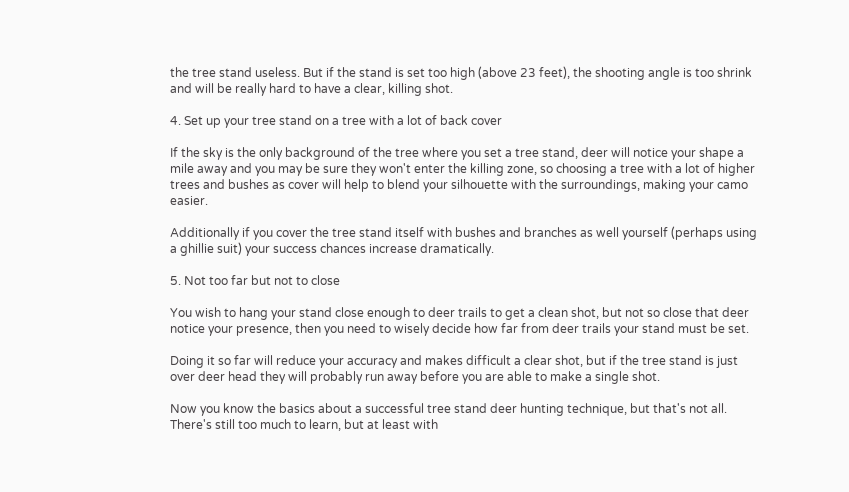the tree stand useless. But if the stand is set too high (above 23 feet), the shooting angle is too shrink and will be really hard to have a clear, killing shot.

4. Set up your tree stand on a tree with a lot of back cover

If the sky is the only background of the tree where you set a tree stand, deer will notice your shape a mile away and you may be sure they won't enter the killing zone, so choosing a tree with a lot of higher trees and bushes as cover will help to blend your silhouette with the surroundings, making your camo easier.

Additionally if you cover the tree stand itself with bushes and branches as well yourself (perhaps using a ghillie suit) your success chances increase dramatically.

5. Not too far but not to close

You wish to hang your stand close enough to deer trails to get a clean shot, but not so close that deer notice your presence, then you need to wisely decide how far from deer trails your stand must be set.

Doing it so far will reduce your accuracy and makes difficult a clear shot, but if the tree stand is just over deer head they will probably run away before you are able to make a single shot.

Now you know the basics about a successful tree stand deer hunting technique, but that's not all. There's still too much to learn, but at least with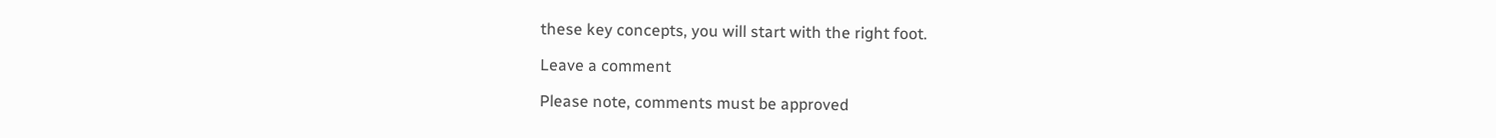these key concepts, you will start with the right foot.

Leave a comment

Please note, comments must be approved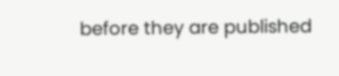before they are published